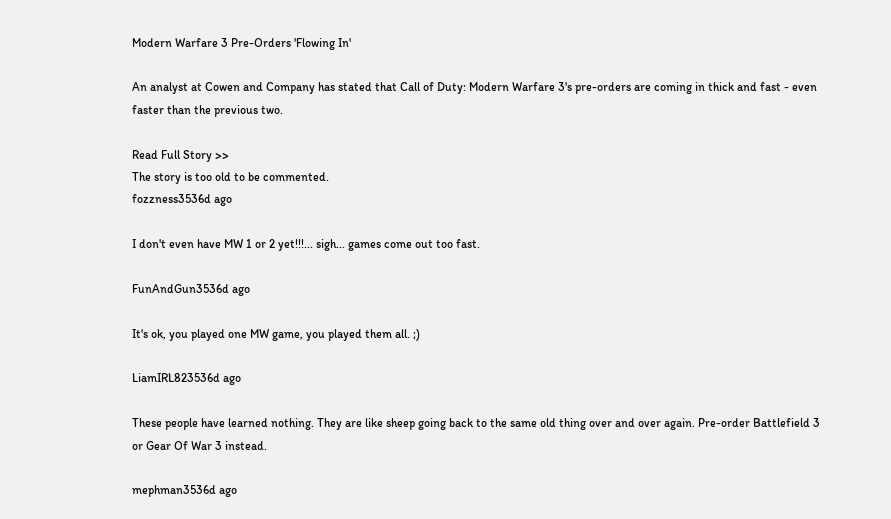Modern Warfare 3 Pre-Orders 'Flowing In'

An analyst at Cowen and Company has stated that Call of Duty: Modern Warfare 3's pre-orders are coming in thick and fast - even faster than the previous two.

Read Full Story >>
The story is too old to be commented.
fozzness3536d ago

I don't even have MW 1 or 2 yet!!!... sigh... games come out too fast.

FunAndGun3536d ago

It's ok, you played one MW game, you played them all. ;)

LiamIRL823536d ago

These people have learned nothing. They are like sheep going back to the same old thing over and over again. Pre-order Battlefield 3 or Gear Of War 3 instead.

mephman3536d ago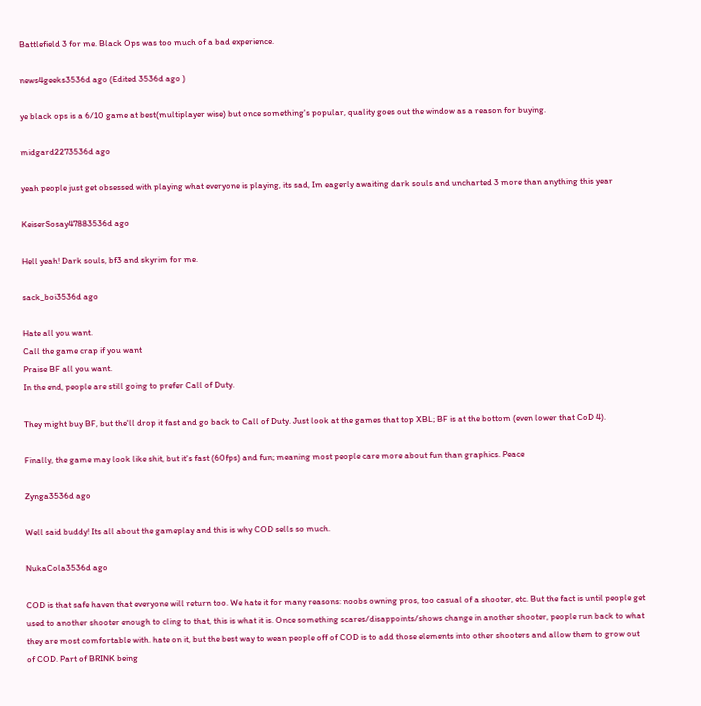Battlefield 3 for me. Black Ops was too much of a bad experience.

news4geeks3536d ago (Edited 3536d ago )

ye black ops is a 6/10 game at best(multiplayer wise) but once something's popular, quality goes out the window as a reason for buying.

midgard2273536d ago

yeah people just get obsessed with playing what everyone is playing, its sad, Im eagerly awaiting dark souls and uncharted 3 more than anything this year

KeiserSosay47883536d ago

Hell yeah! Dark souls, bf3 and skyrim for me.

sack_boi3536d ago

Hate all you want.
Call the game crap if you want
Praise BF all you want.
In the end, people are still going to prefer Call of Duty.

They might buy BF, but the'll drop it fast and go back to Call of Duty. Just look at the games that top XBL; BF is at the bottom (even lower that CoD 4).

Finally, the game may look like shit, but it's fast (60fps) and fun; meaning most people care more about fun than graphics. Peace

Zynga3536d ago

Well said buddy! Its all about the gameplay and this is why COD sells so much.

NukaCola3536d ago

COD is that safe haven that everyone will return too. We hate it for many reasons: noobs owning pros, too casual of a shooter, etc. But the fact is until people get used to another shooter enough to cling to that, this is what it is. Once something scares/disappoints/shows change in another shooter, people run back to what they are most comfortable with. hate on it, but the best way to wean people off of COD is to add those elements into other shooters and allow them to grow out of COD. Part of BRINK being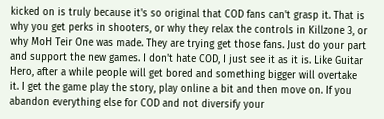kicked on is truly because it's so original that COD fans can't grasp it. That is why you get perks in shooters, or why they relax the controls in Killzone 3, or why MoH Teir One was made. They are trying get those fans. Just do your part and support the new games. I don't hate COD, I just see it as it is. Like Guitar Hero, after a while people will get bored and something bigger will overtake it. I get the game play the story, play online a bit and then move on. If you abandon everything else for COD and not diversify your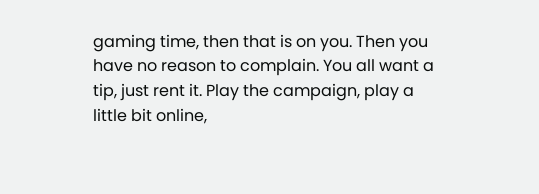gaming time, then that is on you. Then you have no reason to complain. You all want a tip, just rent it. Play the campaign, play a little bit online,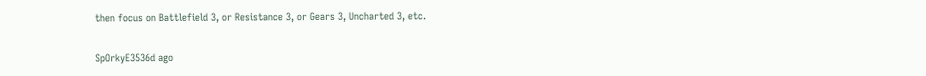then focus on Battlefield 3, or Resistance 3, or Gears 3, Uncharted 3, etc.

SpOrkyE3536d ago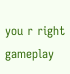you r right gameplay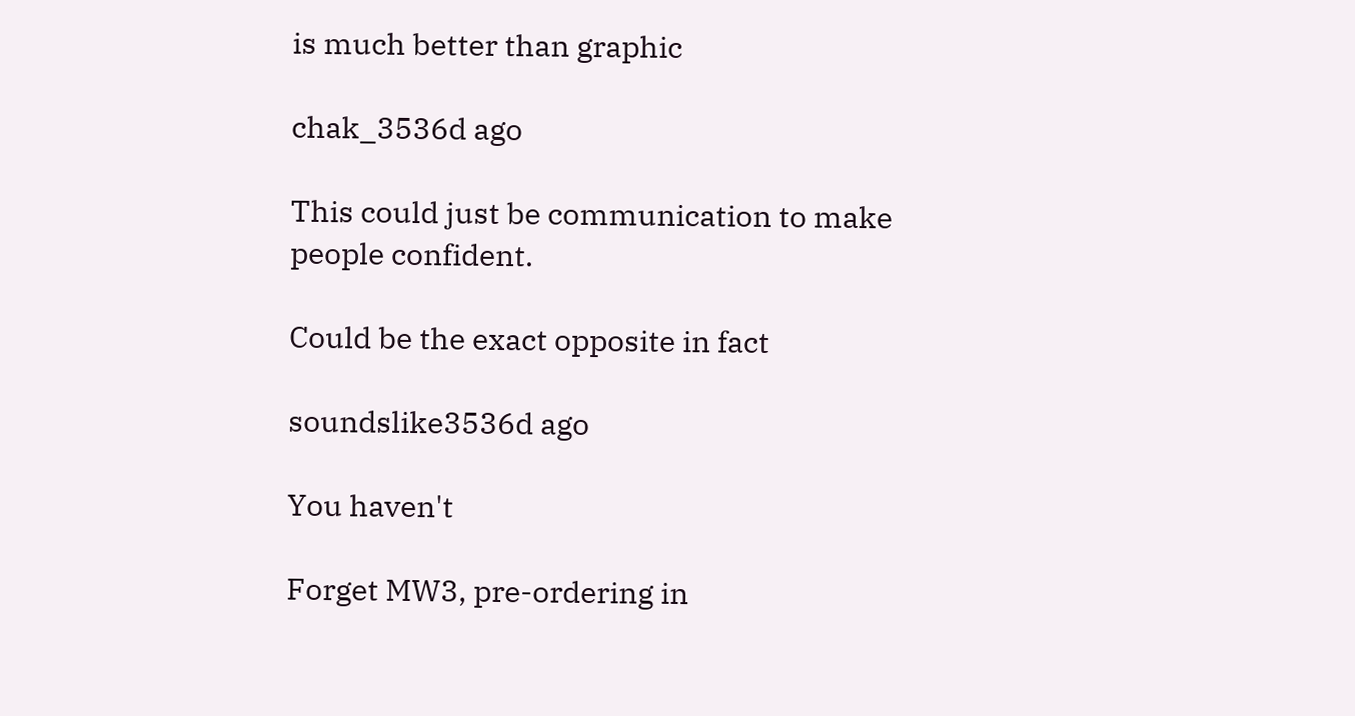is much better than graphic

chak_3536d ago

This could just be communication to make people confident.

Could be the exact opposite in fact

soundslike3536d ago

You haven't

Forget MW3, pre-ordering in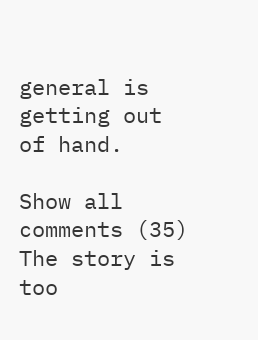general is getting out of hand.

Show all comments (35)
The story is too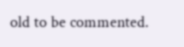old to be commented.